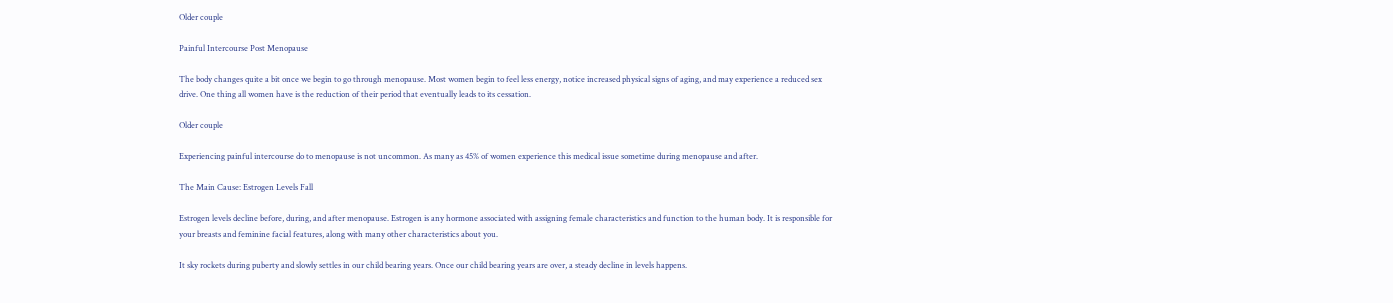Older couple

Painful Intercourse Post Menopause

The body changes quite a bit once we begin to go through menopause. Most women begin to feel less energy, notice increased physical signs of aging, and may experience a reduced sex drive. One thing all women have is the reduction of their period that eventually leads to its cessation.

Older couple

Experiencing painful intercourse do to menopause is not uncommon. As many as 45% of women experience this medical issue sometime during menopause and after.

The Main Cause: Estrogen Levels Fall

Estrogen levels decline before, during, and after menopause. Estrogen is any hormone associated with assigning female characteristics and function to the human body. It is responsible for your breasts and feminine facial features, along with many other characteristics about you.

It sky rockets during puberty and slowly settles in our child bearing years. Once our child bearing years are over, a steady decline in levels happens.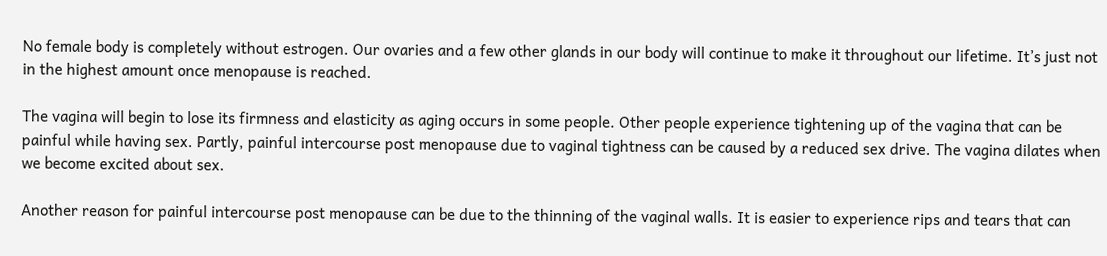No female body is completely without estrogen. Our ovaries and a few other glands in our body will continue to make it throughout our lifetime. It’s just not in the highest amount once menopause is reached.

The vagina will begin to lose its firmness and elasticity as aging occurs in some people. Other people experience tightening up of the vagina that can be painful while having sex. Partly, painful intercourse post menopause due to vaginal tightness can be caused by a reduced sex drive. The vagina dilates when we become excited about sex.

Another reason for painful intercourse post menopause can be due to the thinning of the vaginal walls. It is easier to experience rips and tears that can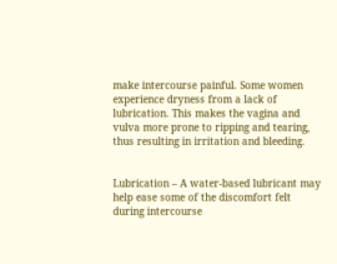make intercourse painful. Some women experience dryness from a lack of lubrication. This makes the vagina and vulva more prone to ripping and tearing, thus resulting in irritation and bleeding.


Lubrication – A water-based lubricant may help ease some of the discomfort felt during intercourse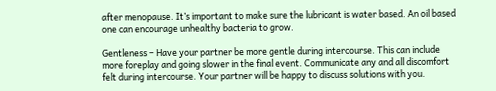after menopause. It’s important to make sure the lubricant is water based. An oil based one can encourage unhealthy bacteria to grow.

Gentleness – Have your partner be more gentle during intercourse. This can include more foreplay and going slower in the final event. Communicate any and all discomfort felt during intercourse. Your partner will be happy to discuss solutions with you.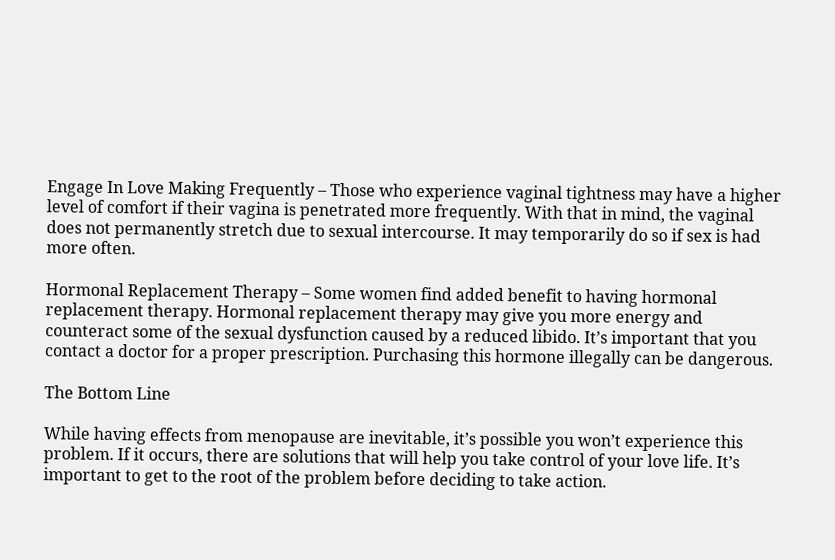Engage In Love Making Frequently – Those who experience vaginal tightness may have a higher level of comfort if their vagina is penetrated more frequently. With that in mind, the vaginal does not permanently stretch due to sexual intercourse. It may temporarily do so if sex is had more often.

Hormonal Replacement Therapy – Some women find added benefit to having hormonal replacement therapy. Hormonal replacement therapy may give you more energy and counteract some of the sexual dysfunction caused by a reduced libido. It’s important that you contact a doctor for a proper prescription. Purchasing this hormone illegally can be dangerous.

The Bottom Line

While having effects from menopause are inevitable, it’s possible you won’t experience this problem. If it occurs, there are solutions that will help you take control of your love life. It’s important to get to the root of the problem before deciding to take action.